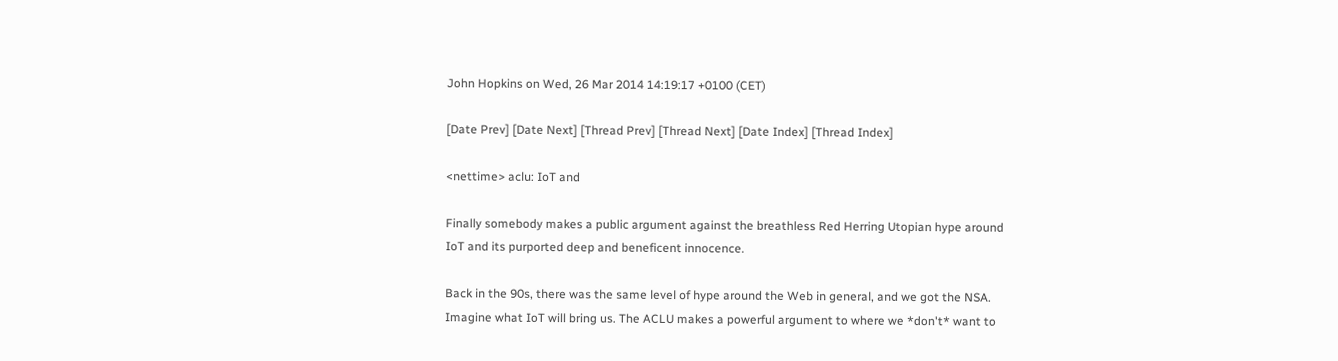John Hopkins on Wed, 26 Mar 2014 14:19:17 +0100 (CET)

[Date Prev] [Date Next] [Thread Prev] [Thread Next] [Date Index] [Thread Index]

<nettime> aclu: IoT and

Finally somebody makes a public argument against the breathless Red Herring Utopian hype around IoT and its purported deep and beneficent innocence.

Back in the 90s, there was the same level of hype around the Web in general, and we got the NSA. Imagine what IoT will bring us. The ACLU makes a powerful argument to where we *don't* want to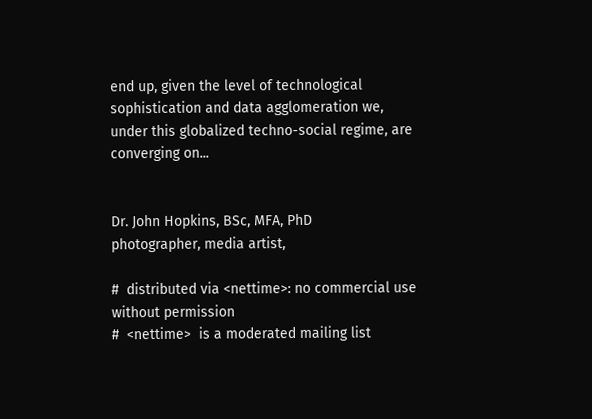end up, given the level of technological sophistication and data agglomeration we, under this globalized techno-social regime, are converging on...


Dr. John Hopkins, BSc, MFA, PhD
photographer, media artist,

#  distributed via <nettime>: no commercial use without permission
#  <nettime>  is a moderated mailing list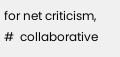for net criticism,
#  collaborative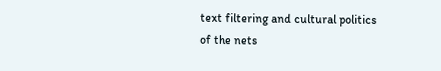text filtering and cultural politics of the nets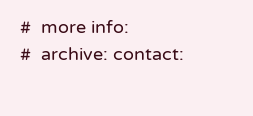#  more info:
#  archive: contact: